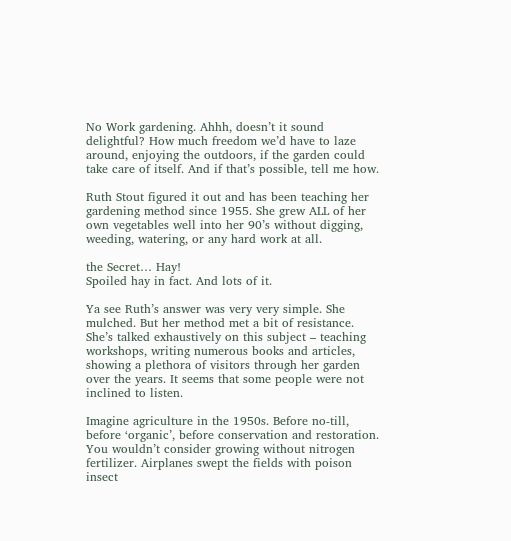No Work gardening. Ahhh, doesn’t it sound delightful? How much freedom we’d have to laze around, enjoying the outdoors, if the garden could take care of itself. And if that’s possible, tell me how.

Ruth Stout figured it out and has been teaching her gardening method since 1955. She grew ALL of her own vegetables well into her 90’s without digging, weeding, watering, or any hard work at all.

the Secret… Hay!
Spoiled hay in fact. And lots of it.

Ya see Ruth’s answer was very very simple. She mulched. But her method met a bit of resistance. She’s talked exhaustively on this subject – teaching workshops, writing numerous books and articles, showing a plethora of visitors through her garden over the years. It seems that some people were not inclined to listen.

Imagine agriculture in the 1950s. Before no-till, before ‘organic’, before conservation and restoration. You wouldn’t consider growing without nitrogen fertilizer. Airplanes swept the fields with poison insect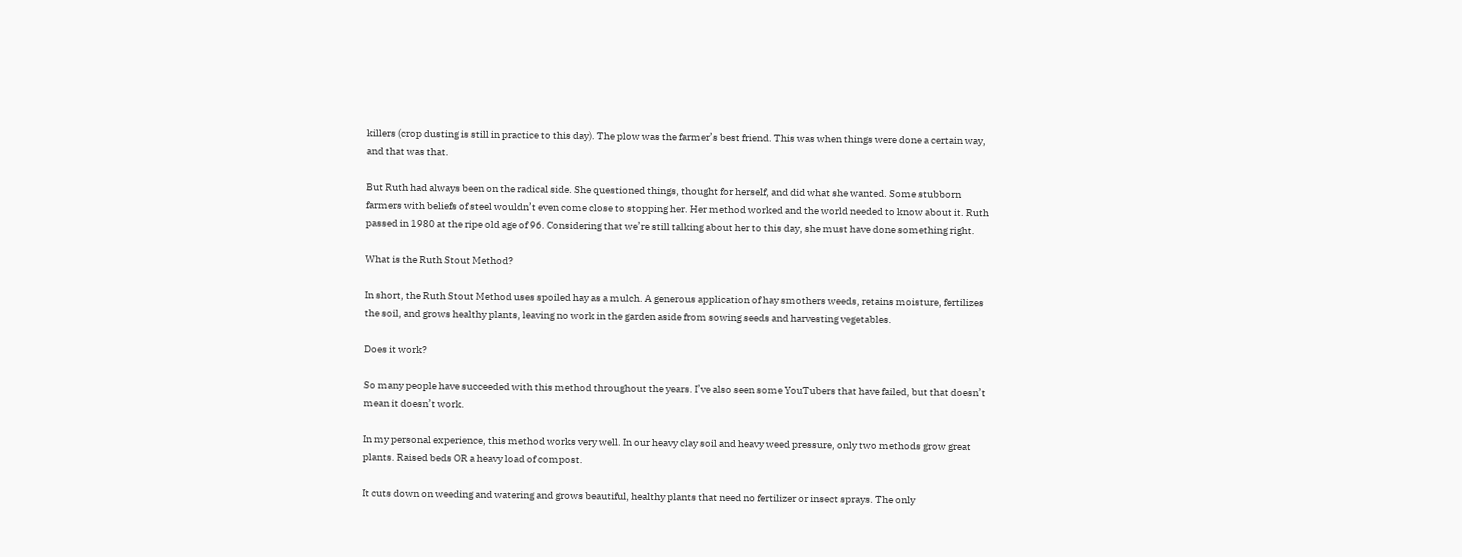killers (crop dusting is still in practice to this day). The plow was the farmer’s best friend. This was when things were done a certain way, and that was that.

But Ruth had always been on the radical side. She questioned things, thought for herself, and did what she wanted. Some stubborn farmers with beliefs of steel wouldn’t even come close to stopping her. Her method worked and the world needed to know about it. Ruth passed in 1980 at the ripe old age of 96. Considering that we’re still talking about her to this day, she must have done something right.

What is the Ruth Stout Method?

In short, the Ruth Stout Method uses spoiled hay as a mulch. A generous application of hay smothers weeds, retains moisture, fertilizes the soil, and grows healthy plants, leaving no work in the garden aside from sowing seeds and harvesting vegetables.

Does it work?

So many people have succeeded with this method throughout the years. I’ve also seen some YouTubers that have failed, but that doesn’t mean it doesn’t work.

In my personal experience, this method works very well. In our heavy clay soil and heavy weed pressure, only two methods grow great plants. Raised beds OR a heavy load of compost.

It cuts down on weeding and watering and grows beautiful, healthy plants that need no fertilizer or insect sprays. The only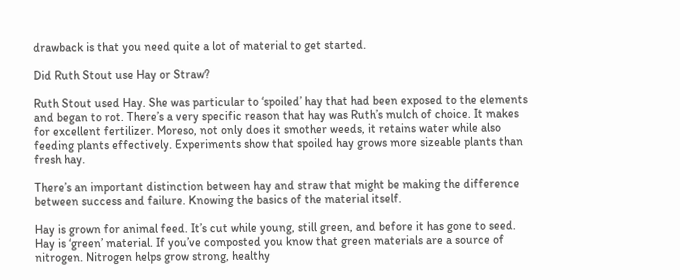drawback is that you need quite a lot of material to get started.

Did Ruth Stout use Hay or Straw?

Ruth Stout used Hay. She was particular to ‘spoiled’ hay that had been exposed to the elements and began to rot. There’s a very specific reason that hay was Ruth’s mulch of choice. It makes for excellent fertilizer. Moreso, not only does it smother weeds, it retains water while also feeding plants effectively. Experiments show that spoiled hay grows more sizeable plants than fresh hay.

There’s an important distinction between hay and straw that might be making the difference between success and failure. Knowing the basics of the material itself.

Hay is grown for animal feed. It’s cut while young, still green, and before it has gone to seed. Hay is ‘green’ material. If you’ve composted you know that green materials are a source of nitrogen. Nitrogen helps grow strong, healthy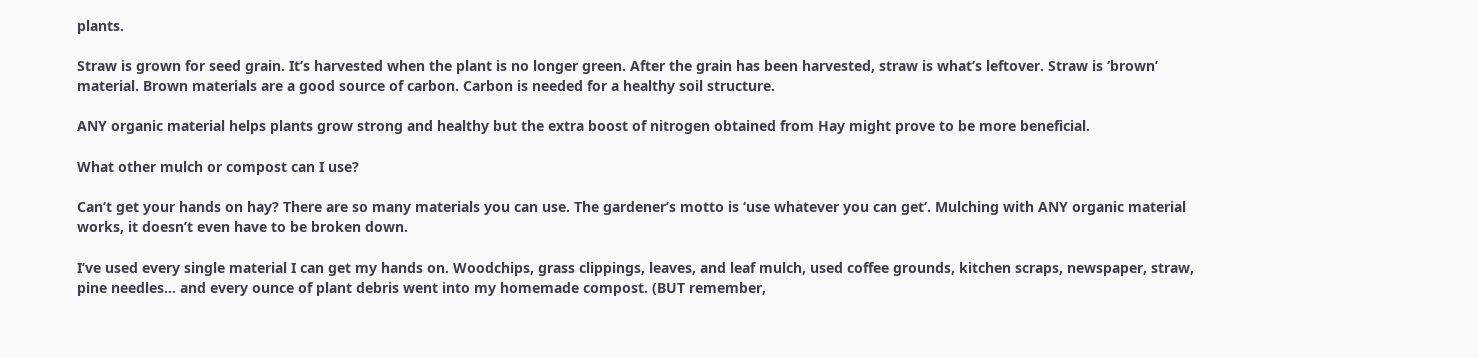plants.

Straw is grown for seed grain. It’s harvested when the plant is no longer green. After the grain has been harvested, straw is what’s leftover. Straw is ‘brown’ material. Brown materials are a good source of carbon. Carbon is needed for a healthy soil structure.

ANY organic material helps plants grow strong and healthy but the extra boost of nitrogen obtained from Hay might prove to be more beneficial.

What other mulch or compost can I use?

Can’t get your hands on hay? There are so many materials you can use. The gardener’s motto is ‘use whatever you can get’. Mulching with ANY organic material works, it doesn’t even have to be broken down.

I’ve used every single material I can get my hands on. Woodchips, grass clippings, leaves, and leaf mulch, used coffee grounds, kitchen scraps, newspaper, straw, pine needles… and every ounce of plant debris went into my homemade compost. (BUT remember,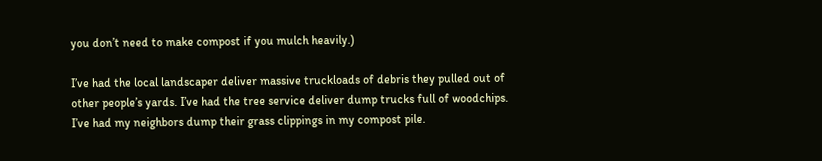you don’t need to make compost if you mulch heavily.)

I’ve had the local landscaper deliver massive truckloads of debris they pulled out of other people’s yards. I’ve had the tree service deliver dump trucks full of woodchips. I’ve had my neighbors dump their grass clippings in my compost pile.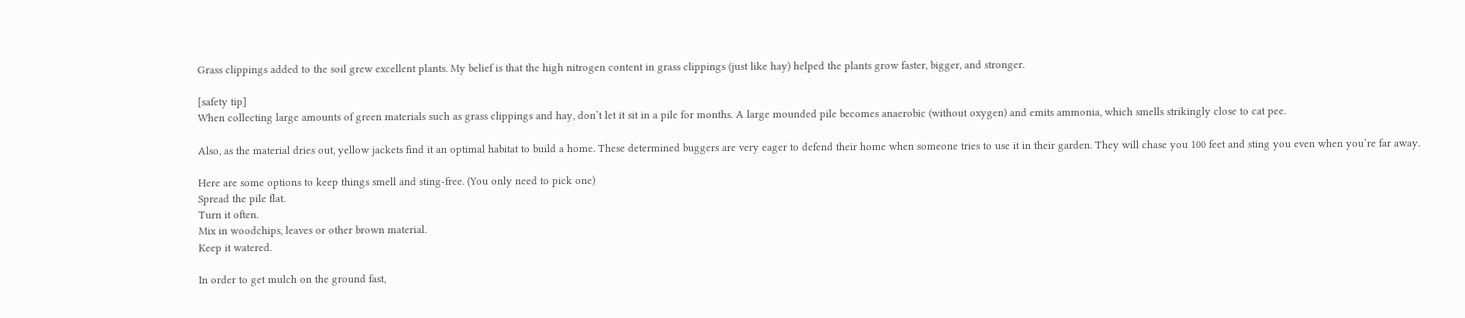Grass clippings added to the soil grew excellent plants. My belief is that the high nitrogen content in grass clippings (just like hay) helped the plants grow faster, bigger, and stronger.

[safety tip]
When collecting large amounts of green materials such as grass clippings and hay, don’t let it sit in a pile for months. A large mounded pile becomes anaerobic (without oxygen) and emits ammonia, which smells strikingly close to cat pee.

Also, as the material dries out, yellow jackets find it an optimal habitat to build a home. These determined buggers are very eager to defend their home when someone tries to use it in their garden. They will chase you 100 feet and sting you even when you’re far away.

Here are some options to keep things smell and sting-free. (You only need to pick one)
Spread the pile flat.
Turn it often.
Mix in woodchips, leaves or other brown material.
Keep it watered.

In order to get mulch on the ground fast,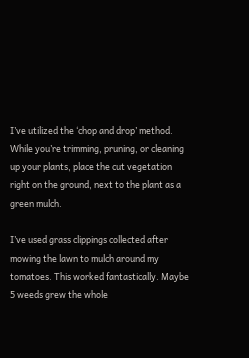I’ve utilized the ‘chop and drop’ method. While you’re trimming, pruning, or cleaning up your plants, place the cut vegetation right on the ground, next to the plant as a green mulch.

I’ve used grass clippings collected after mowing the lawn to mulch around my tomatoes. This worked fantastically. Maybe 5 weeds grew the whole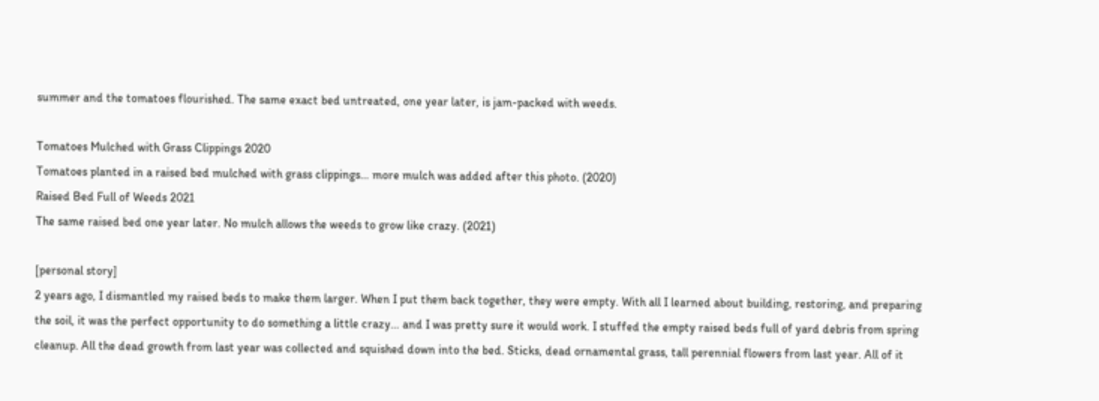summer and the tomatoes flourished. The same exact bed untreated, one year later, is jam-packed with weeds.

Tomatoes Mulched with Grass Clippings 2020
Tomatoes planted in a raised bed mulched with grass clippings… more mulch was added after this photo. (2020)
Raised Bed Full of Weeds 2021
The same raised bed one year later. No mulch allows the weeds to grow like crazy. (2021)

[personal story]
2 years ago, I dismantled my raised beds to make them larger. When I put them back together, they were empty. With all I learned about building, restoring, and preparing the soil, it was the perfect opportunity to do something a little crazy… and I was pretty sure it would work. I stuffed the empty raised beds full of yard debris from spring cleanup. All the dead growth from last year was collected and squished down into the bed. Sticks, dead ornamental grass, tall perennial flowers from last year. All of it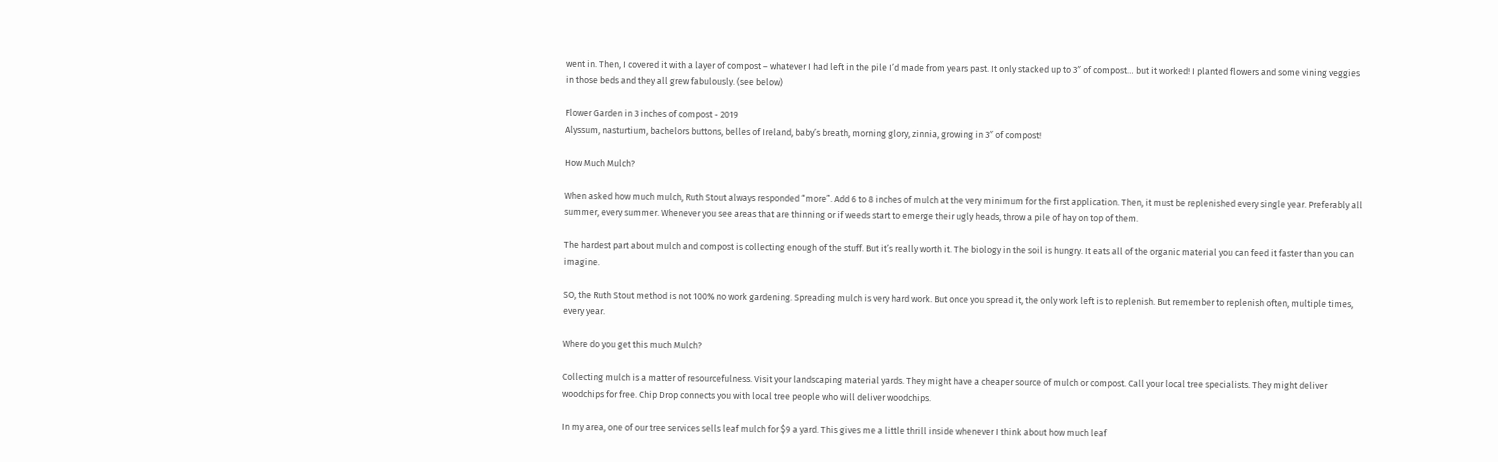went in. Then, I covered it with a layer of compost – whatever I had left in the pile I’d made from years past. It only stacked up to 3″ of compost… but it worked! I planted flowers and some vining veggies in those beds and they all grew fabulously. (see below)

Flower Garden in 3 inches of compost - 2019
Alyssum, nasturtium, bachelors buttons, belles of Ireland, baby’s breath, morning glory, zinnia, growing in 3″ of compost!

How Much Mulch?

When asked how much mulch, Ruth Stout always responded “more”. Add 6 to 8 inches of mulch at the very minimum for the first application. Then, it must be replenished every single year. Preferably all summer, every summer. Whenever you see areas that are thinning or if weeds start to emerge their ugly heads, throw a pile of hay on top of them.

The hardest part about mulch and compost is collecting enough of the stuff. But it’s really worth it. The biology in the soil is hungry. It eats all of the organic material you can feed it faster than you can imagine.

SO, the Ruth Stout method is not 100% no work gardening. Spreading mulch is very hard work. But once you spread it, the only work left is to replenish. But remember to replenish often, multiple times, every year.

Where do you get this much Mulch?

Collecting mulch is a matter of resourcefulness. Visit your landscaping material yards. They might have a cheaper source of mulch or compost. Call your local tree specialists. They might deliver woodchips for free. Chip Drop connects you with local tree people who will deliver woodchips.

In my area, one of our tree services sells leaf mulch for $9 a yard. This gives me a little thrill inside whenever I think about how much leaf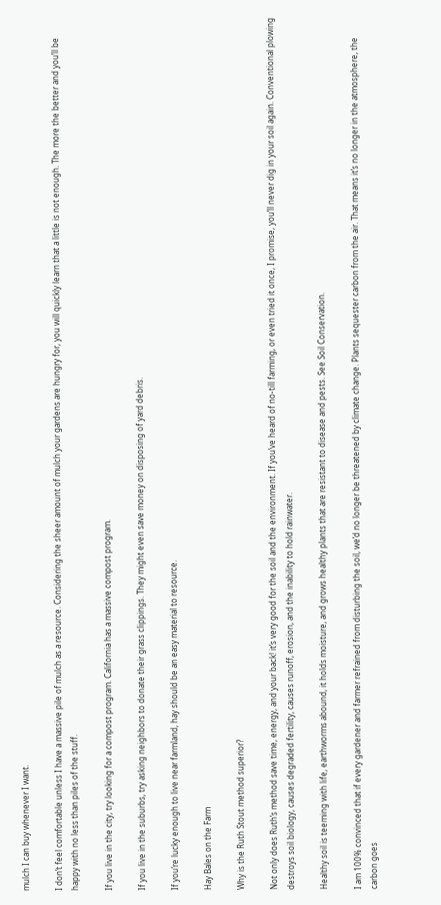mulch I can buy whenever I want.

I don’t feel comfortable unless I have a massive pile of mulch as a resource. Considering the sheer amount of mulch your gardens are hungry for, you will quickly learn that a little is not enough. The more the better and you’ll be happy with no less than piles of the stuff.

If you live in the city, try looking for a compost program. California has a massive compost program.

If you live in the suburbs, try asking neighbors to donate their grass clippings. They might even save money on disposing of yard debris.

If you’re lucky enough to live near farmland, hay should be an easy material to resource.

Hay Bales on the Farm

Why is the Ruth Stout method superior?

Not only does Ruth’s method save time, energy, and your back! it’s very good for the soil and the environment. If you’ve heard of no-till farming, or even tried it once, I promise, you’ll never dig in your soil again. Conventional plowing destroys soil biology, causes degraded fertility, causes runoff, erosion, and the inability to hold rainwater.

Healthy soil is teeming with life, earthworms abound, it holds moisture, and grows healthy plants that are resistant to disease and pests. See Soil Conservation.

I am 100% convinced that if every gardener and farmer refrained from disturbing the soil, we’d no longer be threatened by climate change. Plants sequester carbon from the air. That means it’s no longer in the atmosphere, the carbon goes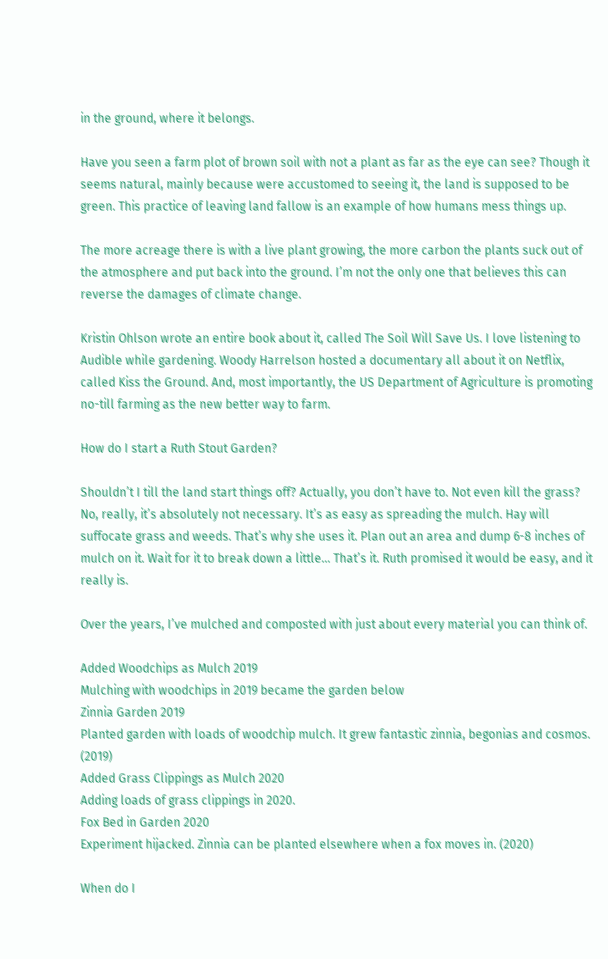in the ground, where it belongs.

Have you seen a farm plot of brown soil with not a plant as far as the eye can see? Though it seems natural, mainly because were accustomed to seeing it, the land is supposed to be green. This practice of leaving land fallow is an example of how humans mess things up.

The more acreage there is with a live plant growing, the more carbon the plants suck out of the atmosphere and put back into the ground. I’m not the only one that believes this can reverse the damages of climate change.

Kristin Ohlson wrote an entire book about it, called The Soil Will Save Us. I love listening to Audible while gardening. Woody Harrelson hosted a documentary all about it on Netflix, called Kiss the Ground. And, most importantly, the US Department of Agriculture is promoting no-till farming as the new better way to farm.

How do I start a Ruth Stout Garden?

Shouldn’t I till the land start things off? Actually, you don’t have to. Not even kill the grass? No, really, it’s absolutely not necessary. It’s as easy as spreading the mulch. Hay will suffocate grass and weeds. That’s why she uses it. Plan out an area and dump 6-8 inches of mulch on it. Wait for it to break down a little… That’s it. Ruth promised it would be easy, and it really is.

Over the years, I’ve mulched and composted with just about every material you can think of.

Added Woodchips as Mulch 2019
Mulching with woodchips in 2019 became the garden below
Zinnia Garden 2019
Planted garden with loads of woodchip mulch. It grew fantastic zinnia, begonias and cosmos. (2019)
Added Grass Clippings as Mulch 2020
Adding loads of grass clippings in 2020.
Fox Bed in Garden 2020
Experiment hijacked. Zinnia can be planted elsewhere when a fox moves in. (2020)

When do I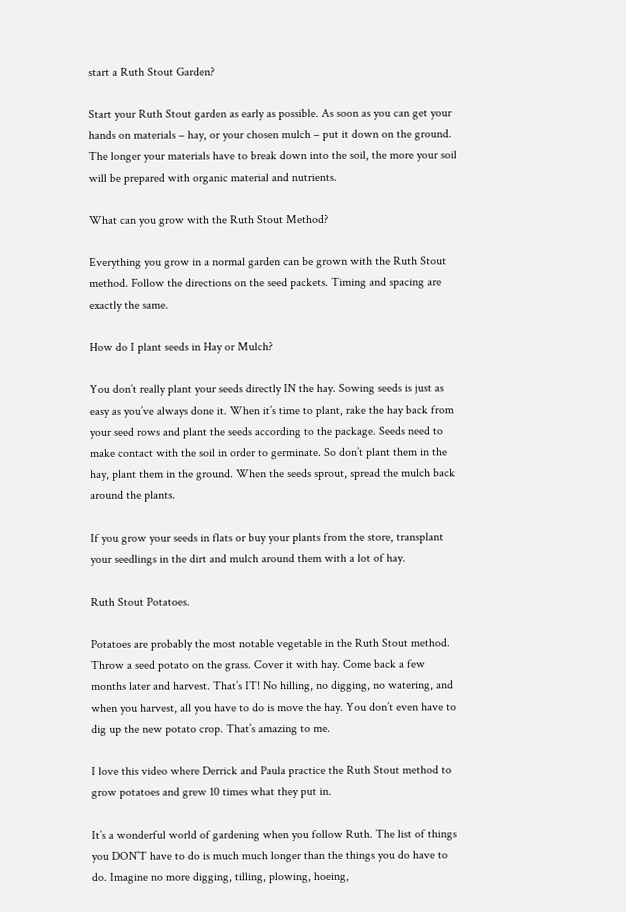start a Ruth Stout Garden?

Start your Ruth Stout garden as early as possible. As soon as you can get your hands on materials – hay, or your chosen mulch – put it down on the ground. The longer your materials have to break down into the soil, the more your soil will be prepared with organic material and nutrients.

What can you grow with the Ruth Stout Method?

Everything you grow in a normal garden can be grown with the Ruth Stout method. Follow the directions on the seed packets. Timing and spacing are exactly the same.

How do I plant seeds in Hay or Mulch?

You don’t really plant your seeds directly IN the hay. Sowing seeds is just as easy as you’ve always done it. When it’s time to plant, rake the hay back from your seed rows and plant the seeds according to the package. Seeds need to make contact with the soil in order to germinate. So don’t plant them in the hay, plant them in the ground. When the seeds sprout, spread the mulch back around the plants.

If you grow your seeds in flats or buy your plants from the store, transplant your seedlings in the dirt and mulch around them with a lot of hay.

Ruth Stout Potatoes.

Potatoes are probably the most notable vegetable in the Ruth Stout method. Throw a seed potato on the grass. Cover it with hay. Come back a few months later and harvest. That’s IT! No hilling, no digging, no watering, and when you harvest, all you have to do is move the hay. You don’t even have to dig up the new potato crop. That’s amazing to me.

I love this video where Derrick and Paula practice the Ruth Stout method to grow potatoes and grew 10 times what they put in.

It’s a wonderful world of gardening when you follow Ruth. The list of things you DON’T have to do is much much longer than the things you do have to do. Imagine no more digging, tilling, plowing, hoeing,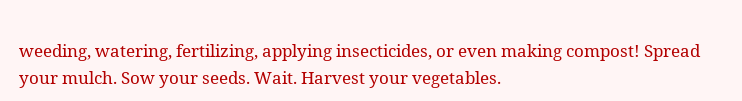weeding, watering, fertilizing, applying insecticides, or even making compost! Spread your mulch. Sow your seeds. Wait. Harvest your vegetables.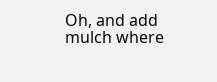Oh, and add mulch where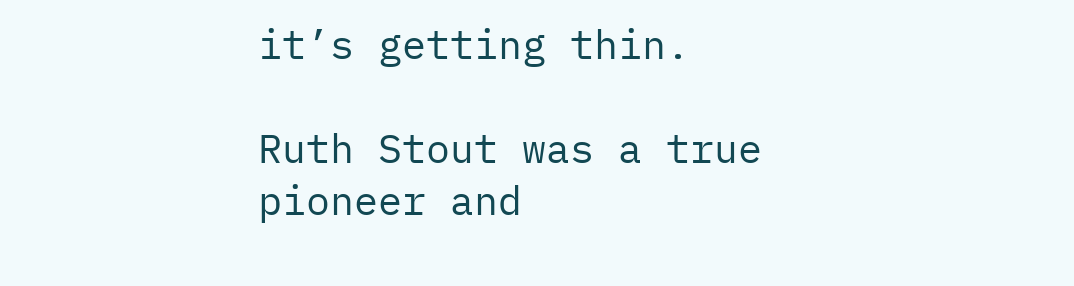it’s getting thin.

Ruth Stout was a true pioneer and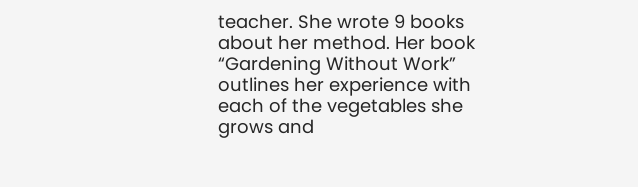teacher. She wrote 9 books about her method. Her book “Gardening Without Work” outlines her experience with each of the vegetables she grows and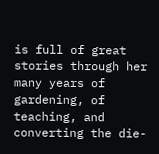is full of great stories through her many years of gardening, of teaching, and converting the die-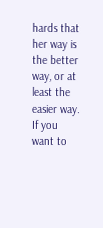hards that her way is the better way, or at least the easier way. If you want to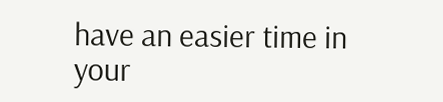have an easier time in your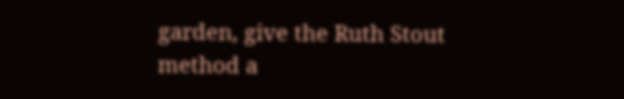garden, give the Ruth Stout method a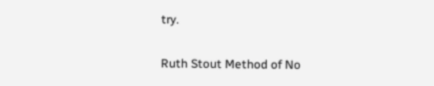try.

Ruth Stout Method of No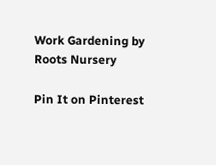Work Gardening by Roots Nursery

Pin It on Pinterest